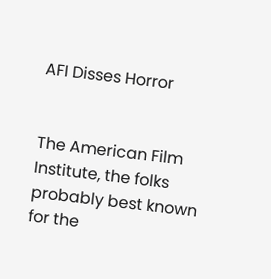AFI Disses Horror


The American Film Institute, the folks probably best known for the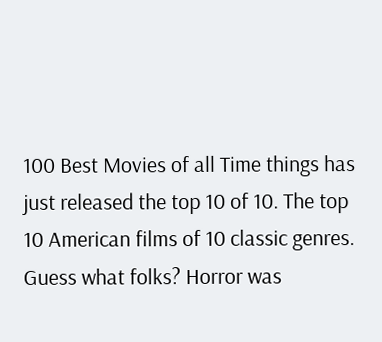100 Best Movies of all Time things has just released the top 10 of 10. The top 10 American films of 10 classic genres. Guess what folks? Horror was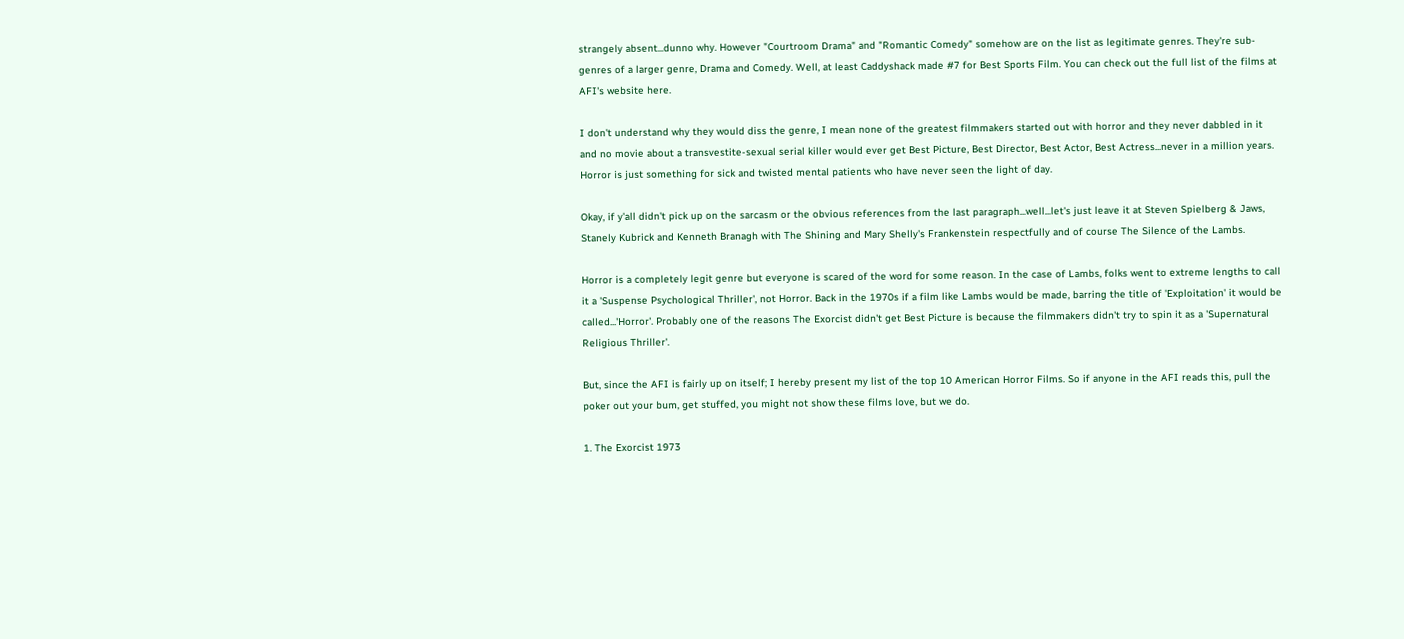strangely absent...dunno why. However "Courtroom Drama" and "Romantic Comedy" somehow are on the list as legitimate genres. They're sub-genres of a larger genre, Drama and Comedy. Well, at least Caddyshack made #7 for Best Sports Film. You can check out the full list of the films at AFI's website here.

I don't understand why they would diss the genre, I mean none of the greatest filmmakers started out with horror and they never dabbled in it and no movie about a transvestite-sexual serial killer would ever get Best Picture, Best Director, Best Actor, Best Actress...never in a million years. Horror is just something for sick and twisted mental patients who have never seen the light of day.

Okay, if y'all didn't pick up on the sarcasm or the obvious references from the last paragraph...well...let's just leave it at Steven Spielberg & Jaws, Stanely Kubrick and Kenneth Branagh with The Shining and Mary Shelly's Frankenstein respectfully and of course The Silence of the Lambs.

Horror is a completely legit genre but everyone is scared of the word for some reason. In the case of Lambs, folks went to extreme lengths to call it a 'Suspense Psychological Thriller', not Horror. Back in the 1970s if a film like Lambs would be made, barring the title of 'Exploitation' it would be called...'Horror'. Probably one of the reasons The Exorcist didn't get Best Picture is because the filmmakers didn't try to spin it as a 'Supernatural Religious Thriller'.

But, since the AFI is fairly up on itself; I hereby present my list of the top 10 American Horror Films. So if anyone in the AFI reads this, pull the poker out your bum, get stuffed, you might not show these films love, but we do.

1. The Exorcist 1973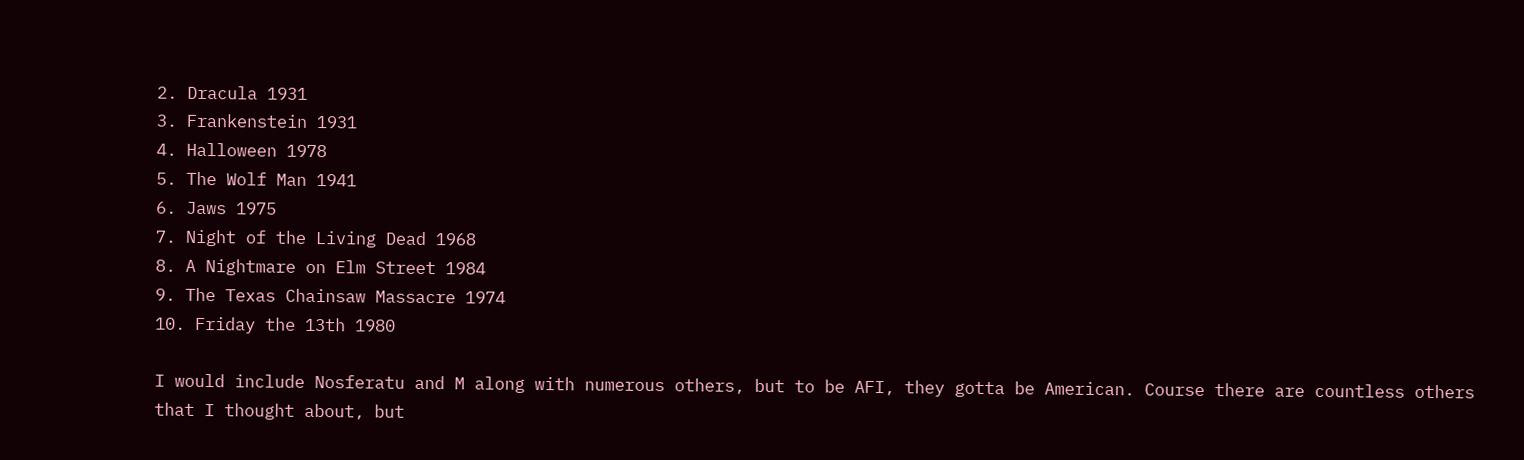2. Dracula 1931
3. Frankenstein 1931
4. Halloween 1978
5. The Wolf Man 1941
6. Jaws 1975
7. Night of the Living Dead 1968
8. A Nightmare on Elm Street 1984
9. The Texas Chainsaw Massacre 1974
10. Friday the 13th 1980

I would include Nosferatu and M along with numerous others, but to be AFI, they gotta be American. Course there are countless others that I thought about, but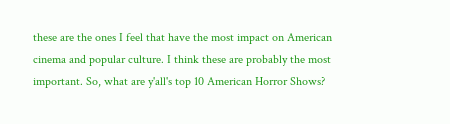these are the ones I feel that have the most impact on American cinema and popular culture. I think these are probably the most important. So, what are y'all's top 10 American Horror Shows?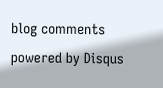blog comments powered by Disqus